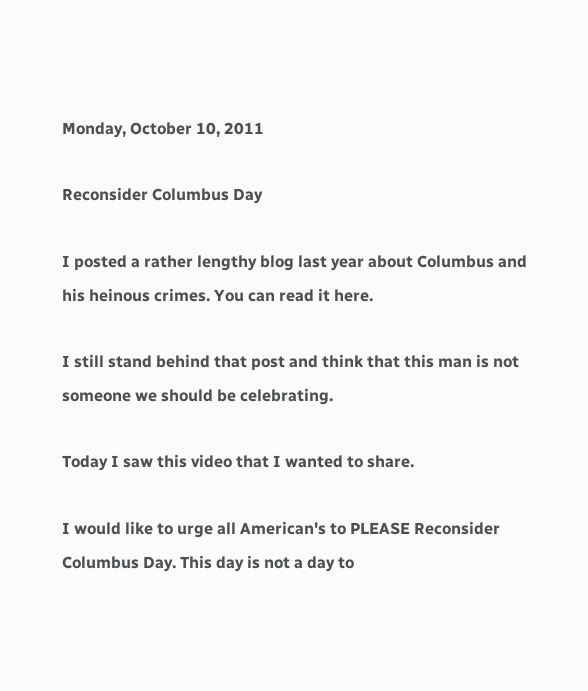Monday, October 10, 2011

Reconsider Columbus Day

I posted a rather lengthy blog last year about Columbus and his heinous crimes. You can read it here.

I still stand behind that post and think that this man is not someone we should be celebrating.

Today I saw this video that I wanted to share.

I would like to urge all American's to PLEASE Reconsider Columbus Day. This day is not a day to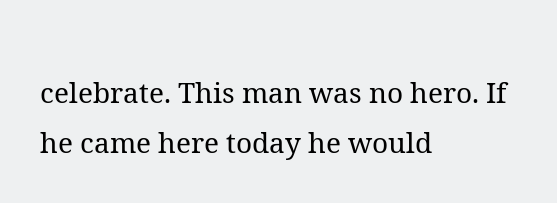celebrate. This man was no hero. If he came here today he would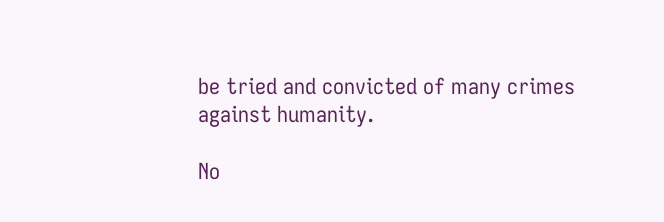be tried and convicted of many crimes against humanity.

No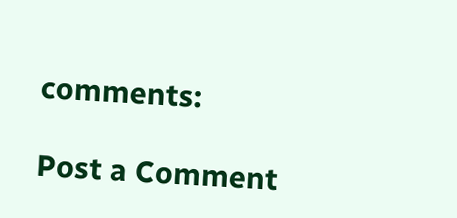comments:

Post a Comment